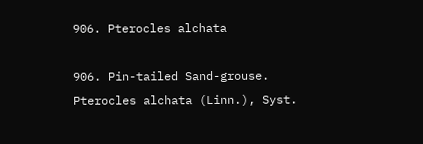906. Pterocles alchata

906. Pin-tailed Sand-grouse.
Pterocles alchata (Linn.), Syst.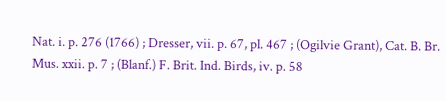Nat. i. p. 276 (1766) ; Dresser, vii. p. 67, pl. 467 ; (Ogilvie Grant), Cat. B. Br. Mus. xxii. p. 7 ; (Blanf.) F. Brit. Ind. Birds, iv. p. 58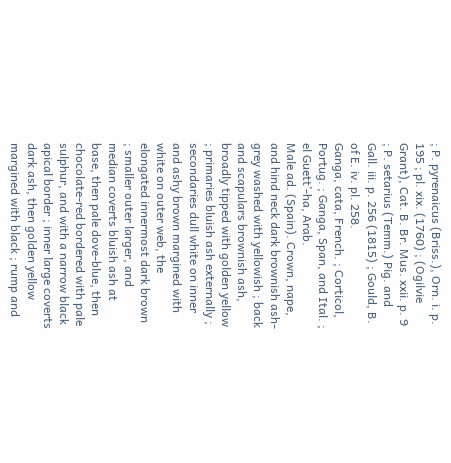; P. pyrenaicus (Briss.), Orn. i. p. 195 ; pl. xix. (1760) ; (Ogilvie Grant), Cat. B. Br. Mus. xxii. p. 9 ; P. setarius (Temm.) Pig. and Gall. iii. p. 256 (1815) ; Gould, B. of E. iv. pl. 258.
Ganga, cata, French. ; Corticol, Portug. ; Ganga, Span, and Ital. ; el Guett’-ha, Arab.
Male ad. (Spain). Crown, nape, and hind neck dark brownish ash-grey washed with yellowish ; back and scapulars brownish ash, broadly tipped with golden yellow ; primaries bluish ash externally ; secondaries dull white on inner and ashy brown margined with white on outer web, the elongated innermost dark brown ; smaller outer larger, and median coverts bluish ash at base, then pale dove-blue, then chocolate-red bordered with pale sulphur, and with a narrow black apical border ; inner large coverts dark ash, then golden yellow margined with black ; rump and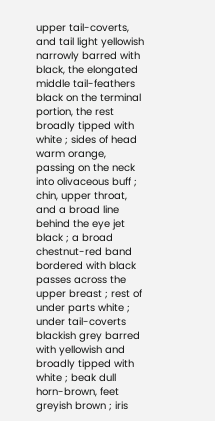upper tail-coverts, and tail light yellowish narrowly barred with black, the elongated middle tail-feathers black on the terminal portion, the rest broadly tipped with white ; sides of head warm orange, passing on the neck into olivaceous buff ; chin, upper throat, and a broad line behind the eye jet black ; a broad chestnut-red band bordered with black passes across the upper breast ; rest of under parts white ; under tail-coverts blackish grey barred with yellowish and broadly tipped with white ; beak dull horn-brown, feet greyish brown ; iris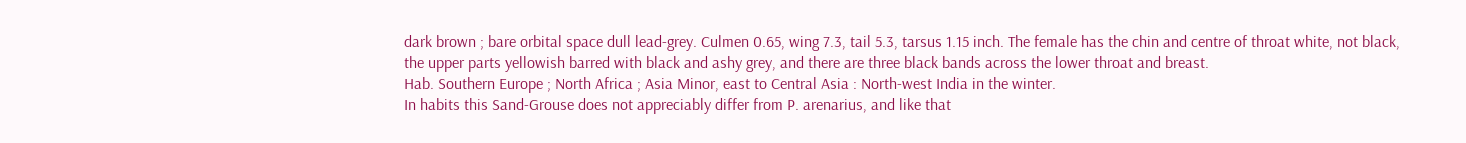dark brown ; bare orbital space dull lead-grey. Culmen 0.65, wing 7.3, tail 5.3, tarsus 1.15 inch. The female has the chin and centre of throat white, not black, the upper parts yellowish barred with black and ashy grey, and there are three black bands across the lower throat and breast.
Hab. Southern Europe ; North Africa ; Asia Minor, east to Central Asia : North-west India in the winter.
In habits this Sand-Grouse does not appreciably differ from P. arenarius, and like that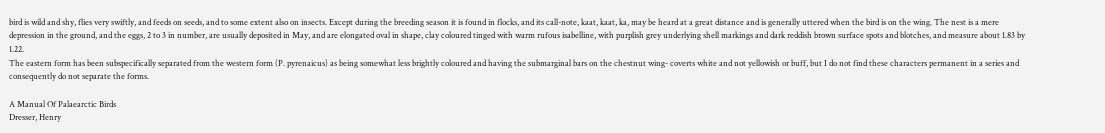bird is wild and shy, flies very swiftly, and feeds on seeds, and to some extent also on insects. Except during the breeding season it is found in flocks, and its call-note, kaat, kaat, ka, may be heard at a great distance and is generally uttered when the bird is on the wing. The nest is a mere depression in the ground, and the eggs, 2 to 3 in number, are usually deposited in May, and are elongated oval in shape, clay coloured tinged with warm rufous isabelline, with purplish grey underlying shell markings and dark reddish brown surface spots and blotches, and measure about 1.83 by 1.22.
The eastern form has been subspecifically separated from the western form (P. pyrenaicus) as being somewhat less brightly coloured and having the submarginal bars on the chestnut wing- coverts white and not yellowish or buff, but I do not find these characters permanent in a series and consequently do not separate the forms.

A Manual Of Palaearctic Birds
Dresser, Henry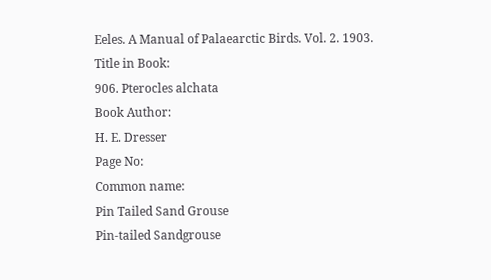Eeles. A Manual of Palaearctic Birds. Vol. 2. 1903.
Title in Book:
906. Pterocles alchata
Book Author:
H. E. Dresser
Page No:
Common name:
Pin Tailed Sand Grouse
Pin-tailed Sandgrouse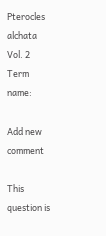Pterocles alchata
Vol. 2
Term name:

Add new comment

This question is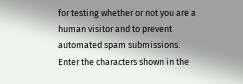for testing whether or not you are a human visitor and to prevent automated spam submissions.
Enter the characters shown in the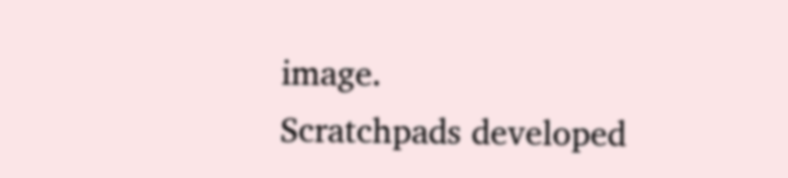image.
Scratchpads developed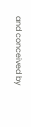and conceived by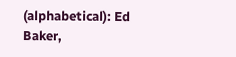(alphabetical): Ed Baker,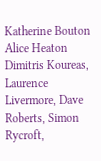Katherine Bouton Alice Heaton Dimitris Koureas, Laurence Livermore, Dave Roberts, Simon Rycroft,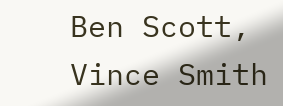Ben Scott, Vince Smith